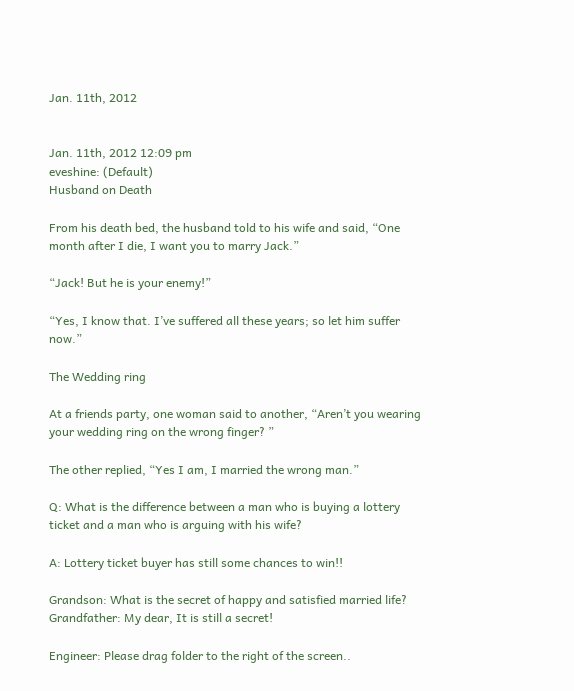Jan. 11th, 2012


Jan. 11th, 2012 12:09 pm
eveshine: (Default)
Husband on Death

From his death bed, the husband told to his wife and said, “One month after I die, I want you to marry Jack.”

“Jack! But he is your enemy!”

“Yes, I know that. I’ve suffered all these years; so let him suffer now.”

The Wedding ring

At a friends party, one woman said to another, “Aren’t you wearing your wedding ring on the wrong finger? ”

The other replied, “Yes I am, I married the wrong man.”

Q: What is the difference between a man who is buying a lottery ticket and a man who is arguing with his wife?

A: Lottery ticket buyer has still some chances to win!!

Grandson: What is the secret of happy and satisfied married life?
Grandfather: My dear, It is still a secret!

Engineer: Please drag folder to the right of the screen..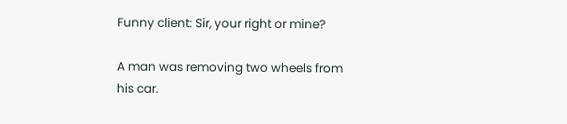Funny client: Sir, your right or mine?

A man was removing two wheels from his car.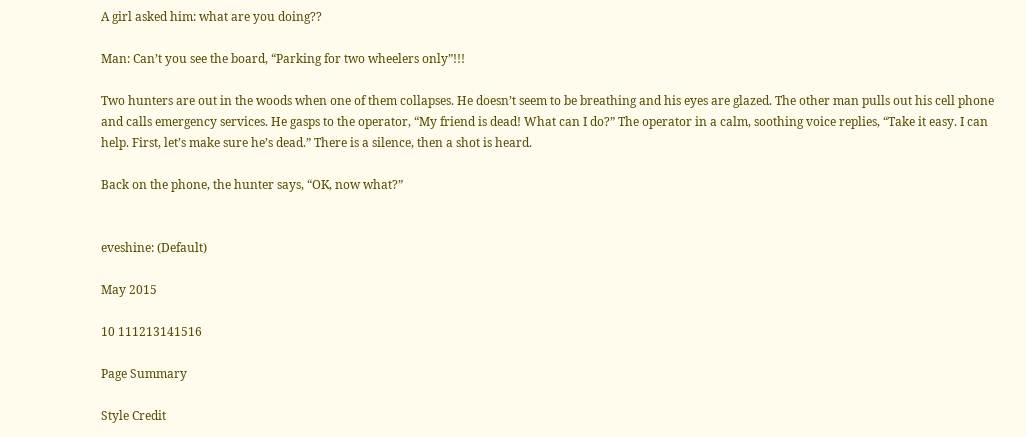A girl asked him: what are you doing??

Man: Can’t you see the board, “Parking for two wheelers only”!!!

Two hunters are out in the woods when one of them collapses. He doesn’t seem to be breathing and his eyes are glazed. The other man pulls out his cell phone and calls emergency services. He gasps to the operator, “My friend is dead! What can I do?” The operator in a calm, soothing voice replies, “Take it easy. I can help. First, let’s make sure he’s dead.” There is a silence, then a shot is heard.

Back on the phone, the hunter says, “OK, now what?”


eveshine: (Default)

May 2015

10 111213141516

Page Summary

Style Credit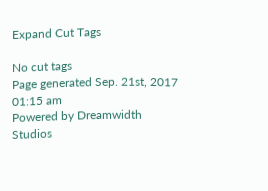Expand Cut Tags

No cut tags
Page generated Sep. 21st, 2017 01:15 am
Powered by Dreamwidth Studios